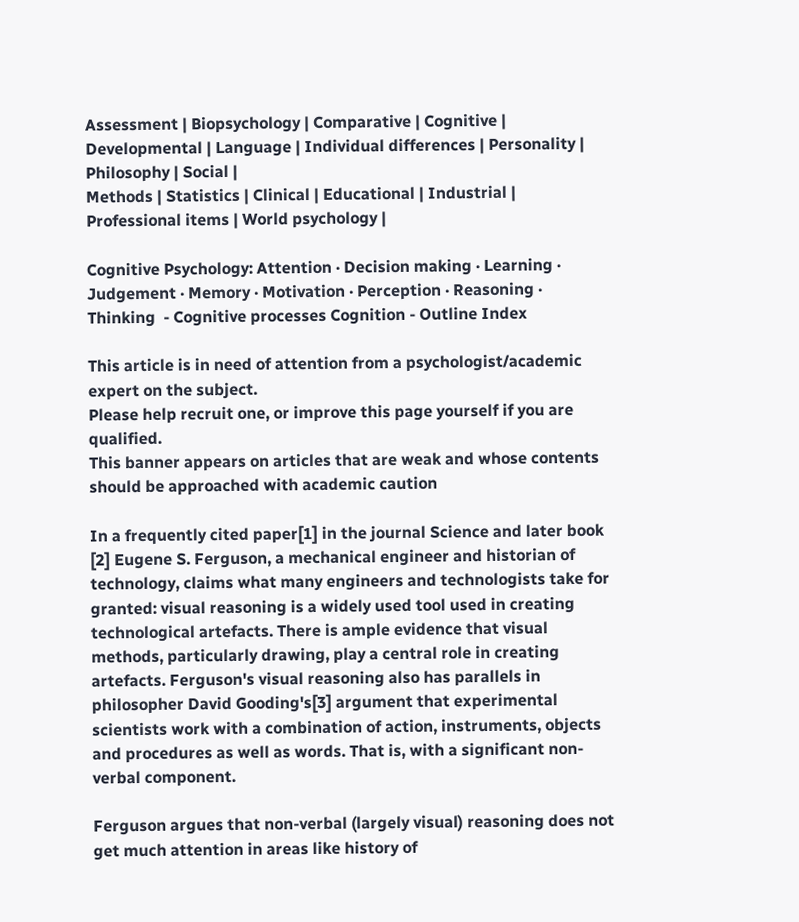Assessment | Biopsychology | Comparative | Cognitive | Developmental | Language | Individual differences | Personality | Philosophy | Social |
Methods | Statistics | Clinical | Educational | Industrial | Professional items | World psychology |

Cognitive Psychology: Attention · Decision making · Learning · Judgement · Memory · Motivation · Perception · Reasoning · Thinking  - Cognitive processes Cognition - Outline Index

This article is in need of attention from a psychologist/academic expert on the subject.
Please help recruit one, or improve this page yourself if you are qualified.
This banner appears on articles that are weak and whose contents should be approached with academic caution

In a frequently cited paper[1] in the journal Science and later book [2] Eugene S. Ferguson, a mechanical engineer and historian of technology, claims what many engineers and technologists take for granted: visual reasoning is a widely used tool used in creating technological artefacts. There is ample evidence that visual methods, particularly drawing, play a central role in creating artefacts. Ferguson's visual reasoning also has parallels in philosopher David Gooding's[3] argument that experimental scientists work with a combination of action, instruments, objects and procedures as well as words. That is, with a significant non-verbal component.

Ferguson argues that non-verbal (largely visual) reasoning does not get much attention in areas like history of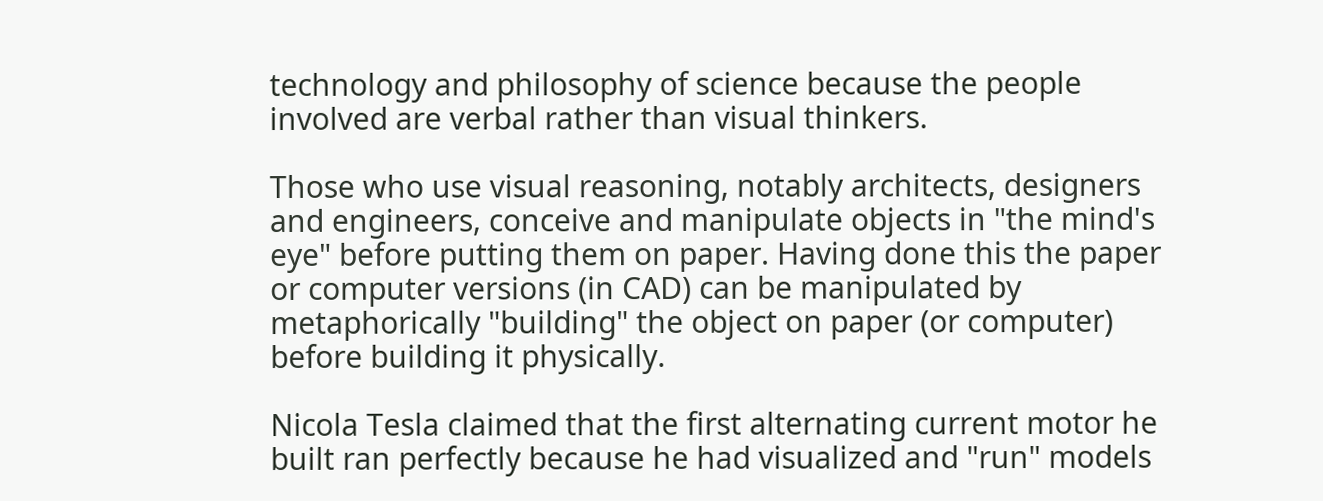technology and philosophy of science because the people involved are verbal rather than visual thinkers.

Those who use visual reasoning, notably architects, designers and engineers, conceive and manipulate objects in "the mind's eye" before putting them on paper. Having done this the paper or computer versions (in CAD) can be manipulated by metaphorically "building" the object on paper (or computer) before building it physically.

Nicola Tesla claimed that the first alternating current motor he built ran perfectly because he had visualized and "run" models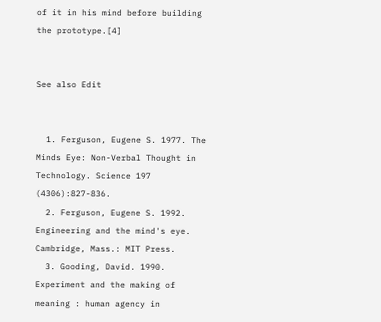of it in his mind before building the prototype.[4]


See also Edit


  1. Ferguson, Eugene S. 1977. The Minds Eye: Non-Verbal Thought in Technology. Science 197 (4306):827-836.
  2. Ferguson, Eugene S. 1992. Engineering and the mind's eye. Cambridge, Mass.: MIT Press.
  3. Gooding, David. 1990. Experiment and the making of meaning : human agency in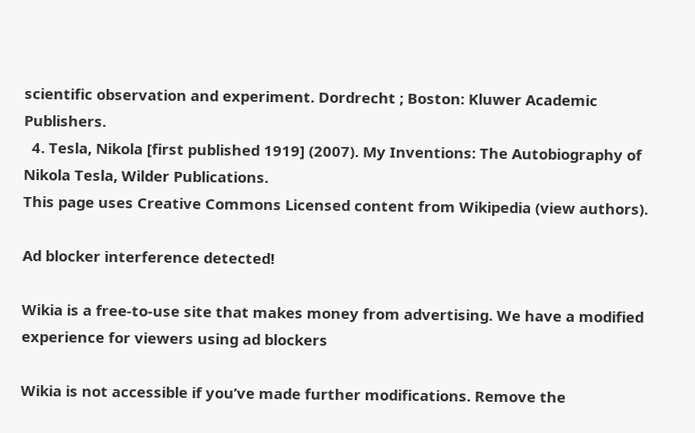scientific observation and experiment. Dordrecht ; Boston: Kluwer Academic Publishers.
  4. Tesla, Nikola [first published 1919] (2007). My Inventions: The Autobiography of Nikola Tesla, Wilder Publications.
This page uses Creative Commons Licensed content from Wikipedia (view authors).

Ad blocker interference detected!

Wikia is a free-to-use site that makes money from advertising. We have a modified experience for viewers using ad blockers

Wikia is not accessible if you’ve made further modifications. Remove the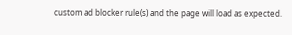custom ad blocker rule(s) and the page will load as expected.